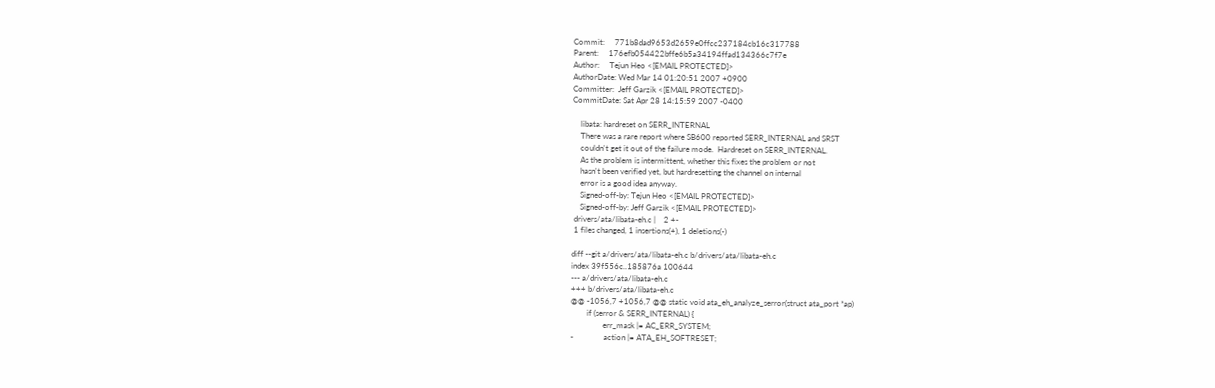Commit:     771b8dad9653d2659e0ffcc237184cb16c317788
Parent:     176efb054422bffe6b5a34194ffad134366c7f7e
Author:     Tejun Heo <[EMAIL PROTECTED]>
AuthorDate: Wed Mar 14 01:20:51 2007 +0900
Committer:  Jeff Garzik <[EMAIL PROTECTED]>
CommitDate: Sat Apr 28 14:15:59 2007 -0400

    libata: hardreset on SERR_INTERNAL
    There was a rare report where SB600 reported SERR_INTERNAL and SRST
    couldn't get it out of the failure mode.  Hardreset on SERR_INTERNAL.
    As the problem is intermittent, whether this fixes the problem or not
    hasn't been verified yet, but hardresetting the channel on internal
    error is a good idea anyway.
    Signed-off-by: Tejun Heo <[EMAIL PROTECTED]>
    Signed-off-by: Jeff Garzik <[EMAIL PROTECTED]>
 drivers/ata/libata-eh.c |    2 +-
 1 files changed, 1 insertions(+), 1 deletions(-)

diff --git a/drivers/ata/libata-eh.c b/drivers/ata/libata-eh.c
index 39f556c..185876a 100644
--- a/drivers/ata/libata-eh.c
+++ b/drivers/ata/libata-eh.c
@@ -1056,7 +1056,7 @@ static void ata_eh_analyze_serror(struct ata_port *ap)
        if (serror & SERR_INTERNAL) {
                err_mask |= AC_ERR_SYSTEM;
-               action |= ATA_EH_SOFTRESET;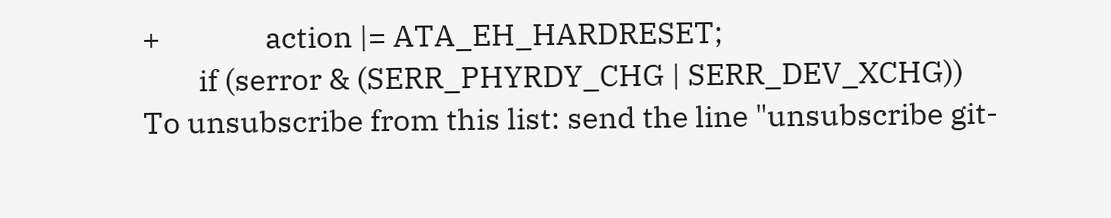+               action |= ATA_EH_HARDRESET;
        if (serror & (SERR_PHYRDY_CHG | SERR_DEV_XCHG))
To unsubscribe from this list: send the line "unsubscribe git-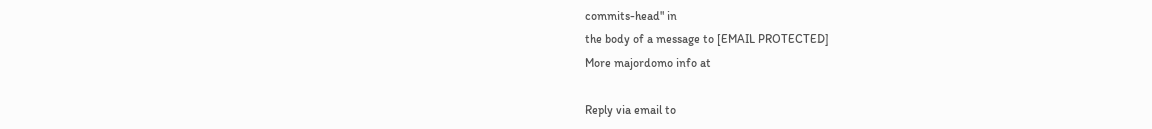commits-head" in
the body of a message to [EMAIL PROTECTED]
More majordomo info at

Reply via email to